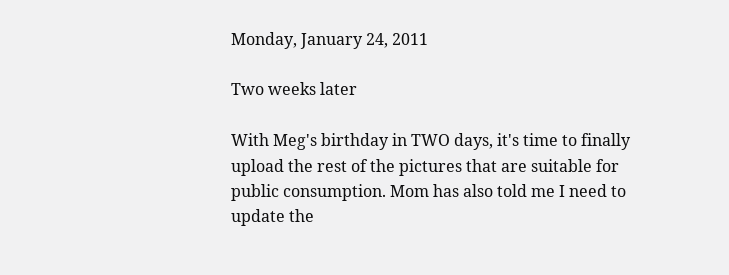Monday, January 24, 2011

Two weeks later

With Meg's birthday in TWO days, it's time to finally upload the rest of the pictures that are suitable for public consumption. Mom has also told me I need to update the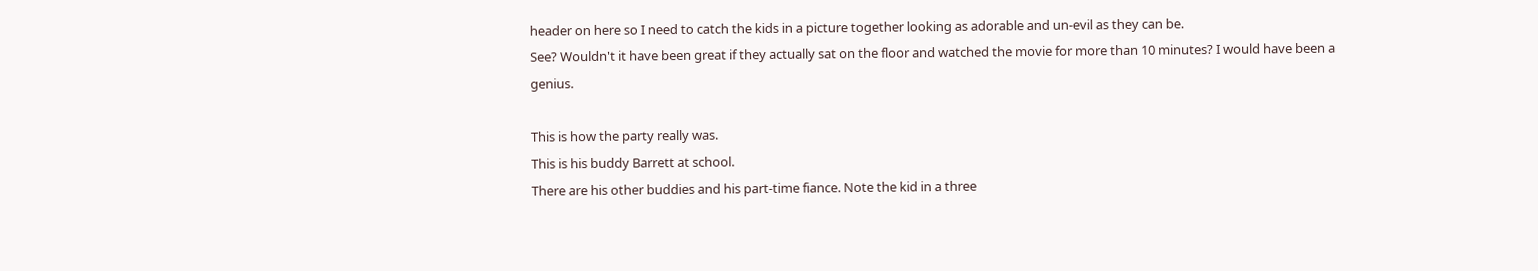header on here so I need to catch the kids in a picture together looking as adorable and un-evil as they can be.
See? Wouldn't it have been great if they actually sat on the floor and watched the movie for more than 10 minutes? I would have been a genius.

This is how the party really was.
This is his buddy Barrett at school.
There are his other buddies and his part-time fiance. Note the kid in a three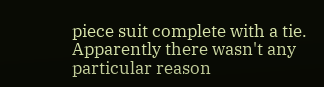piece suit complete with a tie. Apparently there wasn't any particular reason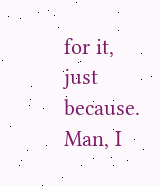for it, just because. Man, I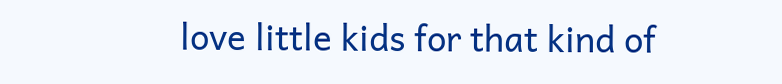love little kids for that kind of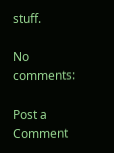stuff.

No comments:

Post a Comment